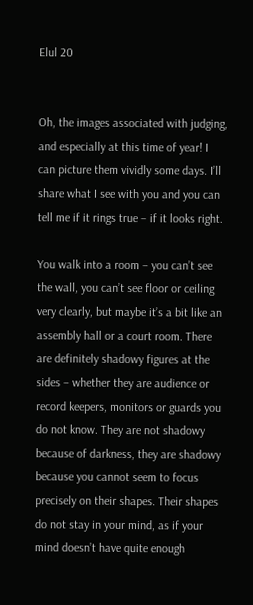Elul 20


Oh, the images associated with judging, and especially at this time of year! I can picture them vividly some days. I’ll share what I see with you and you can tell me if it rings true – if it looks right.

You walk into a room – you can’t see the wall, you can’t see floor or ceiling very clearly, but maybe it’s a bit like an assembly hall or a court room. There are definitely shadowy figures at the sides – whether they are audience or record keepers, monitors or guards you do not know. They are not shadowy because of darkness, they are shadowy because you cannot seem to focus precisely on their shapes. Their shapes do not stay in your mind, as if your mind doesn’t have quite enough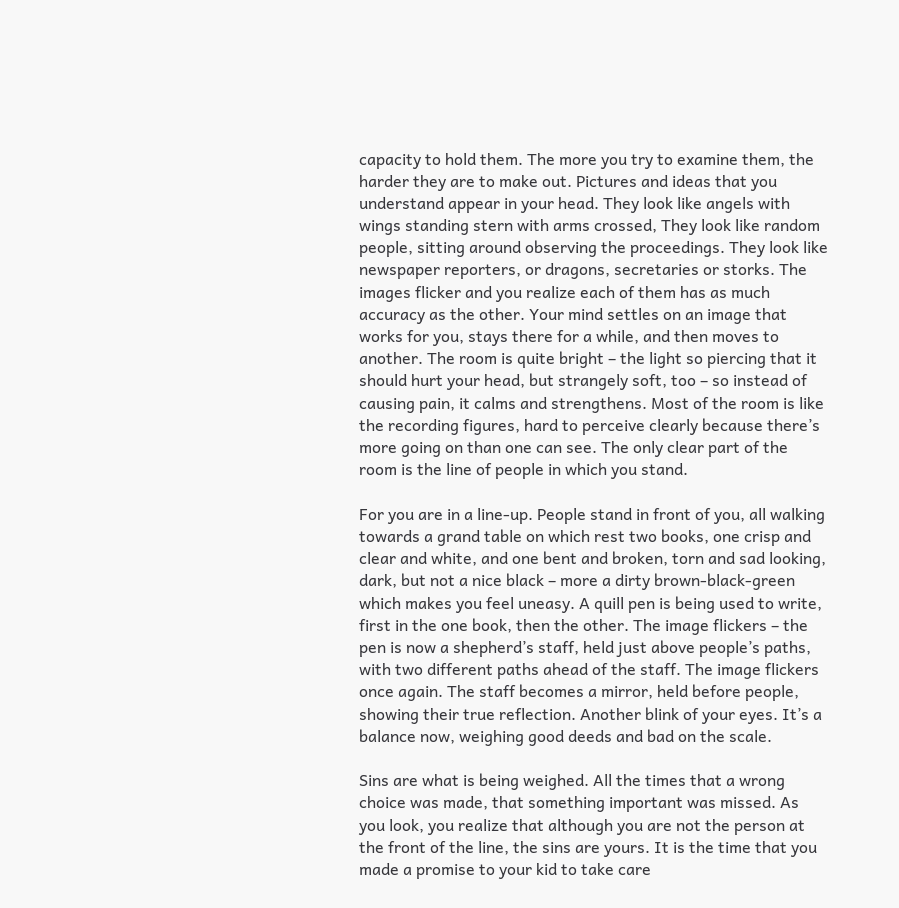capacity to hold them. The more you try to examine them, the harder they are to make out. Pictures and ideas that you understand appear in your head. They look like angels with wings standing stern with arms crossed, They look like random people, sitting around observing the proceedings. They look like newspaper reporters, or dragons, secretaries or storks. The images flicker and you realize each of them has as much accuracy as the other. Your mind settles on an image that works for you, stays there for a while, and then moves to another. The room is quite bright – the light so piercing that it should hurt your head, but strangely soft, too – so instead of causing pain, it calms and strengthens. Most of the room is like the recording figures, hard to perceive clearly because there’s more going on than one can see. The only clear part of the room is the line of people in which you stand.

For you are in a line-up. People stand in front of you, all walking towards a grand table on which rest two books, one crisp and clear and white, and one bent and broken, torn and sad looking, dark, but not a nice black – more a dirty brown-black-green which makes you feel uneasy. A quill pen is being used to write, first in the one book, then the other. The image flickers – the pen is now a shepherd’s staff, held just above people’s paths, with two different paths ahead of the staff. The image flickers once again. The staff becomes a mirror, held before people, showing their true reflection. Another blink of your eyes. It’s a balance now, weighing good deeds and bad on the scale.

Sins are what is being weighed. All the times that a wrong choice was made, that something important was missed. As you look, you realize that although you are not the person at the front of the line, the sins are yours. It is the time that you made a promise to your kid to take care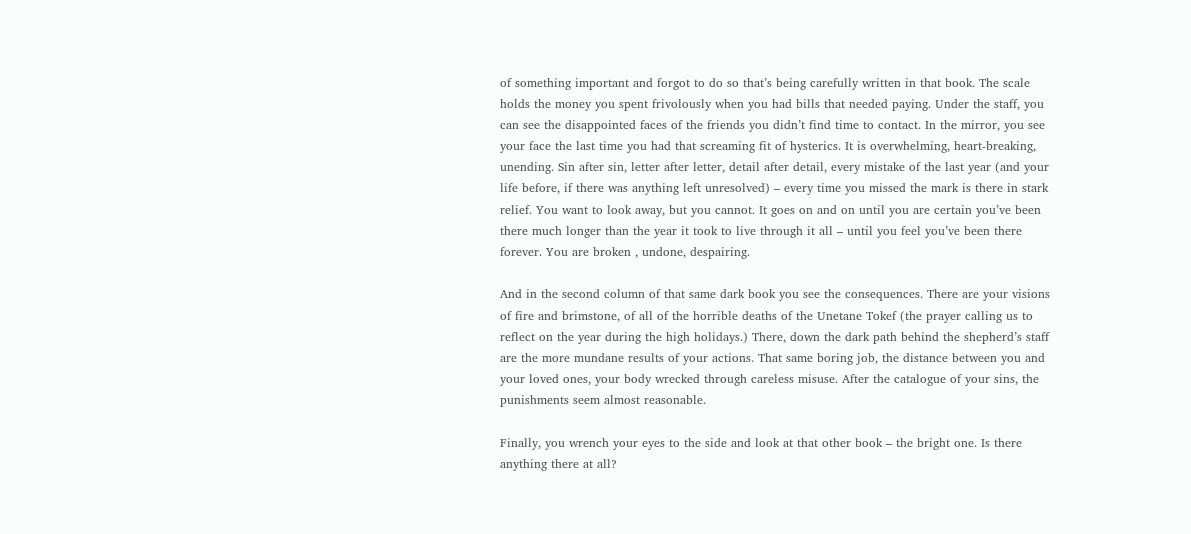of something important and forgot to do so that’s being carefully written in that book. The scale holds the money you spent frivolously when you had bills that needed paying. Under the staff, you can see the disappointed faces of the friends you didn’t find time to contact. In the mirror, you see your face the last time you had that screaming fit of hysterics. It is overwhelming, heart-breaking, unending. Sin after sin, letter after letter, detail after detail, every mistake of the last year (and your life before, if there was anything left unresolved) – every time you missed the mark is there in stark relief. You want to look away, but you cannot. It goes on and on until you are certain you’ve been there much longer than the year it took to live through it all – until you feel you’ve been there forever. You are broken , undone, despairing.

And in the second column of that same dark book you see the consequences. There are your visions of fire and brimstone, of all of the horrible deaths of the Unetane Tokef (the prayer calling us to reflect on the year during the high holidays.) There, down the dark path behind the shepherd’s staff are the more mundane results of your actions. That same boring job, the distance between you and your loved ones, your body wrecked through careless misuse. After the catalogue of your sins, the punishments seem almost reasonable.

Finally, you wrench your eyes to the side and look at that other book – the bright one. Is there anything there at all?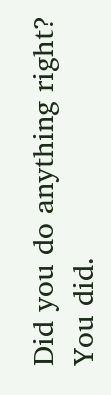Did you do anything right? You did.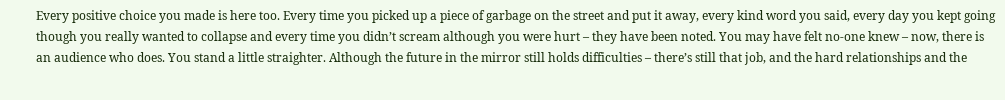Every positive choice you made is here too. Every time you picked up a piece of garbage on the street and put it away, every kind word you said, every day you kept going though you really wanted to collapse and every time you didn’t scream although you were hurt – they have been noted. You may have felt no-one knew – now, there is an audience who does. You stand a little straighter. Although the future in the mirror still holds difficulties – there’s still that job, and the hard relationships and the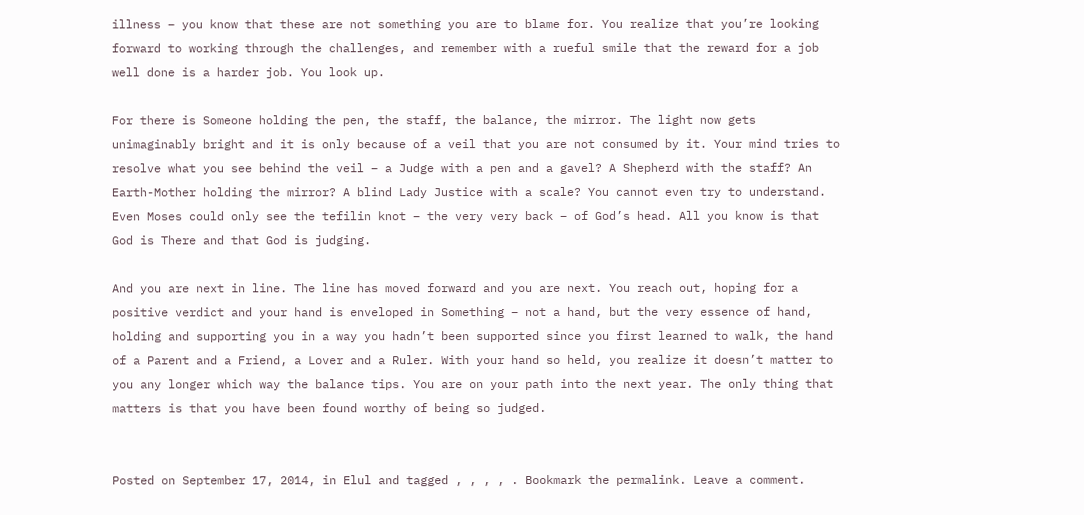illness – you know that these are not something you are to blame for. You realize that you’re looking forward to working through the challenges, and remember with a rueful smile that the reward for a job well done is a harder job. You look up.

For there is Someone holding the pen, the staff, the balance, the mirror. The light now gets unimaginably bright and it is only because of a veil that you are not consumed by it. Your mind tries to resolve what you see behind the veil – a Judge with a pen and a gavel? A Shepherd with the staff? An Earth-Mother holding the mirror? A blind Lady Justice with a scale? You cannot even try to understand. Even Moses could only see the tefilin knot – the very very back – of God’s head. All you know is that God is There and that God is judging.

And you are next in line. The line has moved forward and you are next. You reach out, hoping for a positive verdict and your hand is enveloped in Something – not a hand, but the very essence of hand, holding and supporting you in a way you hadn’t been supported since you first learned to walk, the hand of a Parent and a Friend, a Lover and a Ruler. With your hand so held, you realize it doesn’t matter to you any longer which way the balance tips. You are on your path into the next year. The only thing that matters is that you have been found worthy of being so judged.


Posted on September 17, 2014, in Elul and tagged , , , , . Bookmark the permalink. Leave a comment.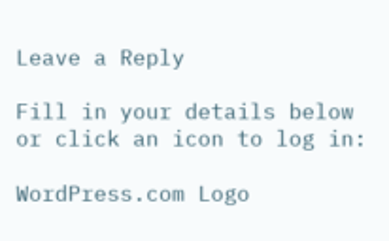Leave a Reply

Fill in your details below or click an icon to log in:

WordPress.com Logo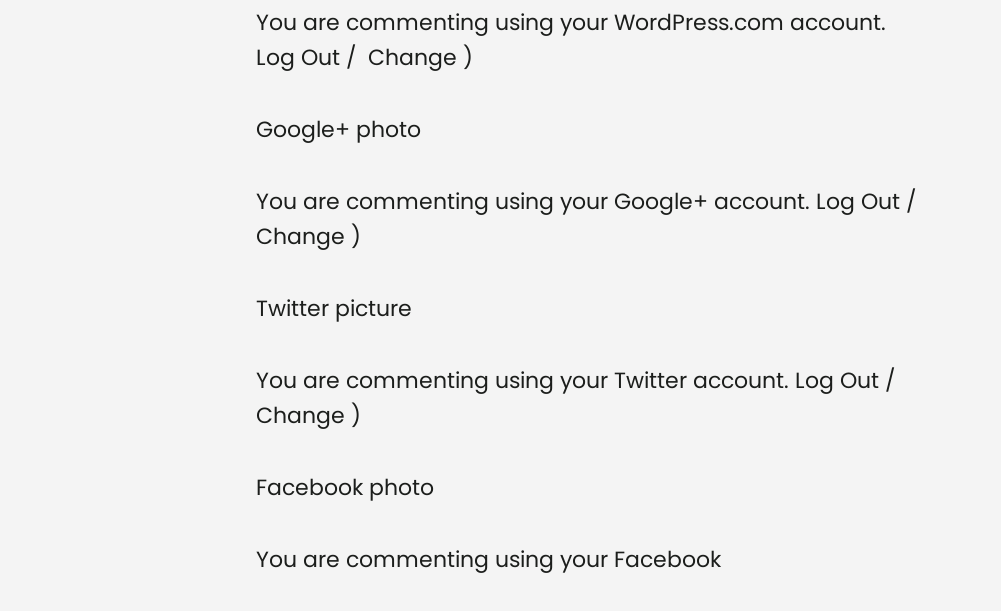You are commenting using your WordPress.com account. Log Out /  Change )

Google+ photo

You are commenting using your Google+ account. Log Out /  Change )

Twitter picture

You are commenting using your Twitter account. Log Out /  Change )

Facebook photo

You are commenting using your Facebook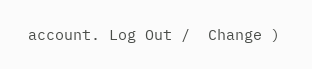account. Log Out /  Change )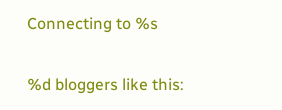Connecting to %s

%d bloggers like this: